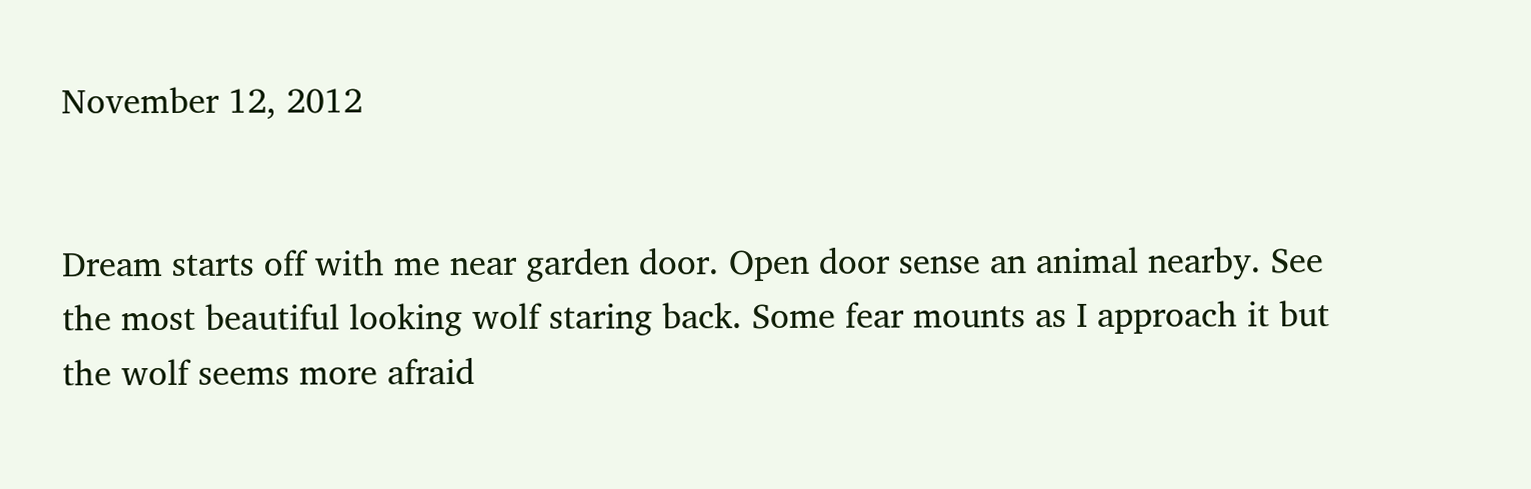November 12, 2012


Dream starts off with me near garden door. Open door sense an animal nearby. See the most beautiful looking wolf staring back. Some fear mounts as I approach it but the wolf seems more afraid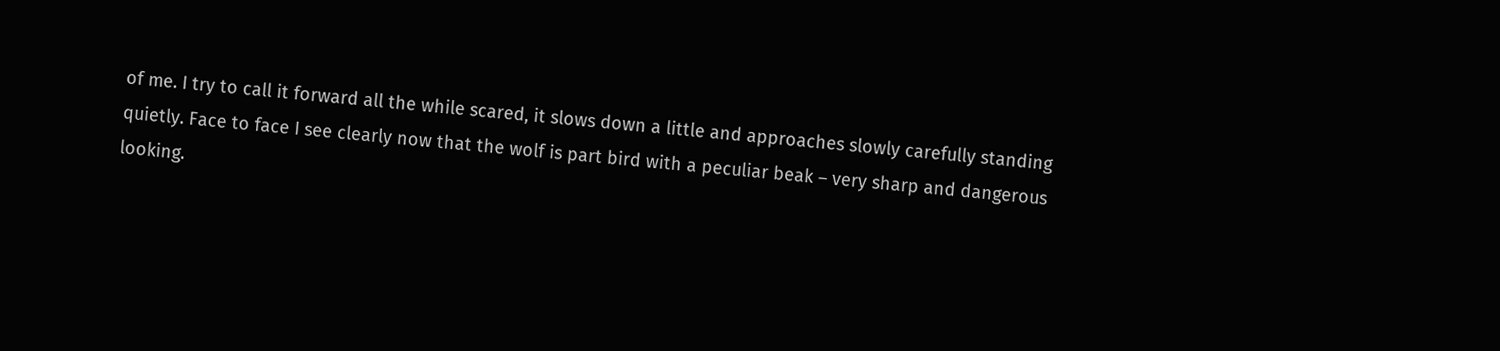of me. I try to call it forward all the while scared, it slows down a little and approaches slowly carefully standing quietly. Face to face I see clearly now that the wolf is part bird with a peculiar beak – very sharp and dangerous looking.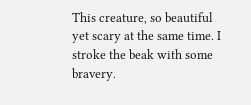This creature, so beautiful yet scary at the same time. I stroke the beak with some bravery.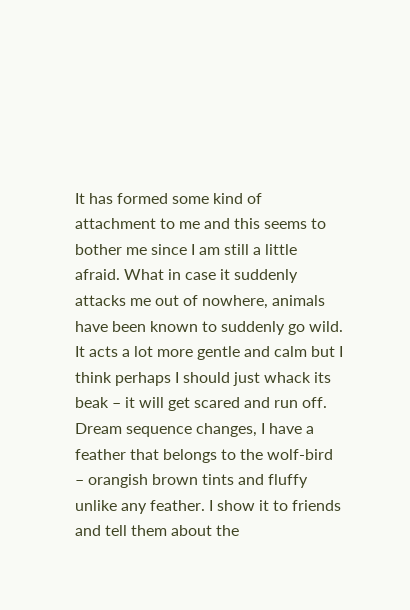It has formed some kind of attachment to me and this seems to bother me since I am still a little afraid. What in case it suddenly attacks me out of nowhere, animals have been known to suddenly go wild. It acts a lot more gentle and calm but I think perhaps I should just whack its beak – it will get scared and run off. Dream sequence changes, I have a feather that belongs to the wolf-bird – orangish brown tints and fluffy unlike any feather. I show it to friends and tell them about the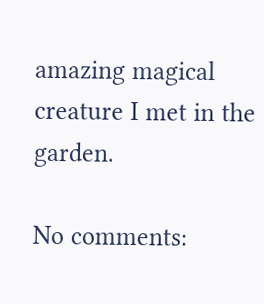amazing magical creature I met in the garden.

No comments: